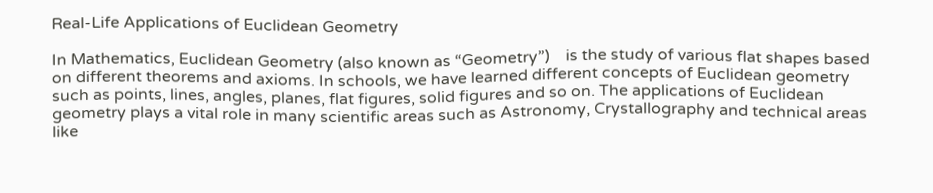Real-Life Applications of Euclidean Geometry

In Mathematics, Euclidean Geometry (also known as “Geometry”)    is the study of various flat shapes based on different theorems and axioms. In schools, we have learned different concepts of Euclidean geometry such as points, lines, angles, planes, flat figures, solid figures and so on. The applications of Euclidean geometry plays a vital role in many scientific areas such as Astronomy, Crystallography and technical areas like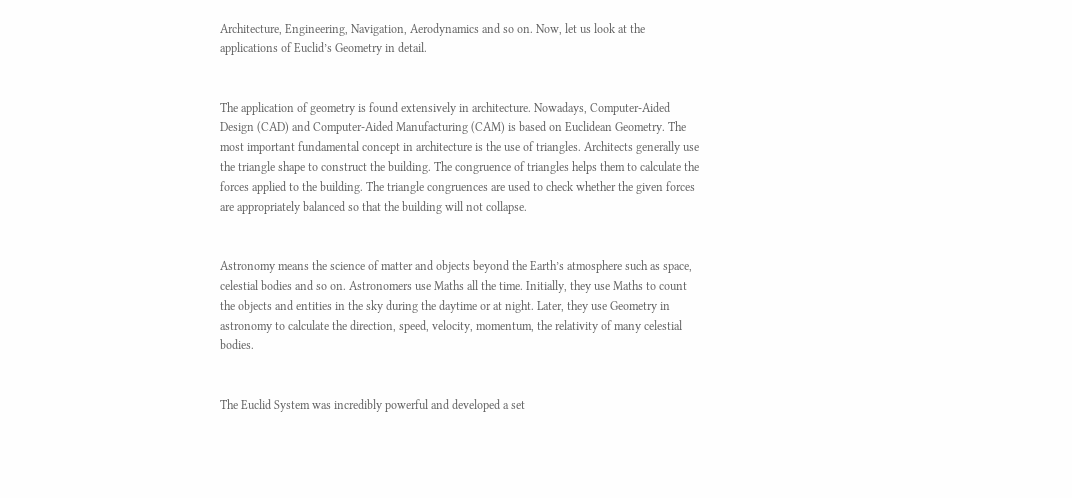Architecture, Engineering, Navigation, Aerodynamics and so on. Now, let us look at the applications of Euclid’s Geometry in detail.


The application of geometry is found extensively in architecture. Nowadays, Computer-Aided Design (CAD) and Computer-Aided Manufacturing (CAM) is based on Euclidean Geometry. The most important fundamental concept in architecture is the use of triangles. Architects generally use the triangle shape to construct the building. The congruence of triangles helps them to calculate the forces applied to the building. The triangle congruences are used to check whether the given forces are appropriately balanced so that the building will not collapse.


Astronomy means the science of matter and objects beyond the Earth’s atmosphere such as space, celestial bodies and so on. Astronomers use Maths all the time. Initially, they use Maths to count the objects and entities in the sky during the daytime or at night. Later, they use Geometry in astronomy to calculate the direction, speed, velocity, momentum, the relativity of many celestial bodies.


The Euclid System was incredibly powerful and developed a set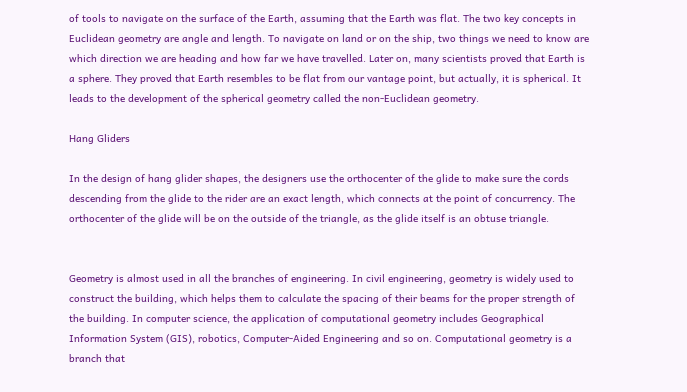of tools to navigate on the surface of the Earth, assuming that the Earth was flat. The two key concepts in Euclidean geometry are angle and length. To navigate on land or on the ship, two things we need to know are which direction we are heading and how far we have travelled. Later on, many scientists proved that Earth is a sphere. They proved that Earth resembles to be flat from our vantage point, but actually, it is spherical. It leads to the development of the spherical geometry called the non-Euclidean geometry.

Hang Gliders

In the design of hang glider shapes, the designers use the orthocenter of the glide to make sure the cords descending from the glide to the rider are an exact length, which connects at the point of concurrency. The orthocenter of the glide will be on the outside of the triangle, as the glide itself is an obtuse triangle.


Geometry is almost used in all the branches of engineering. In civil engineering, geometry is widely used to construct the building, which helps them to calculate the spacing of their beams for the proper strength of the building. In computer science, the application of computational geometry includes Geographical Information System (GIS), robotics, Computer-Aided Engineering and so on. Computational geometry is a branch that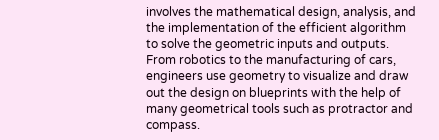involves the mathematical design, analysis, and the implementation of the efficient algorithm to solve the geometric inputs and outputs. From robotics to the manufacturing of cars, engineers use geometry to visualize and draw out the design on blueprints with the help of many geometrical tools such as protractor and compass.